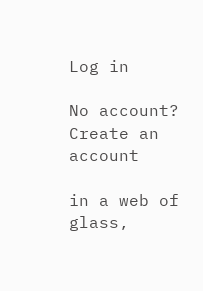Log in

No account? Create an account

in a web of glass,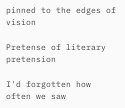pinned to the edges of vision

Pretense of literary pretension

I'd forgotten how often we saw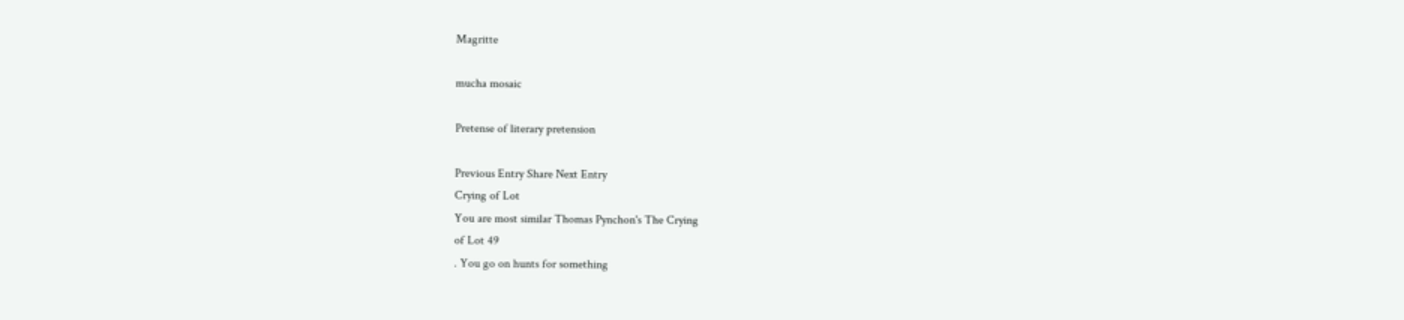Magritte

mucha mosaic

Pretense of literary pretension

Previous Entry Share Next Entry
Crying of Lot
You are most similar Thomas Pynchon's The Crying
of Lot 49
. You go on hunts for something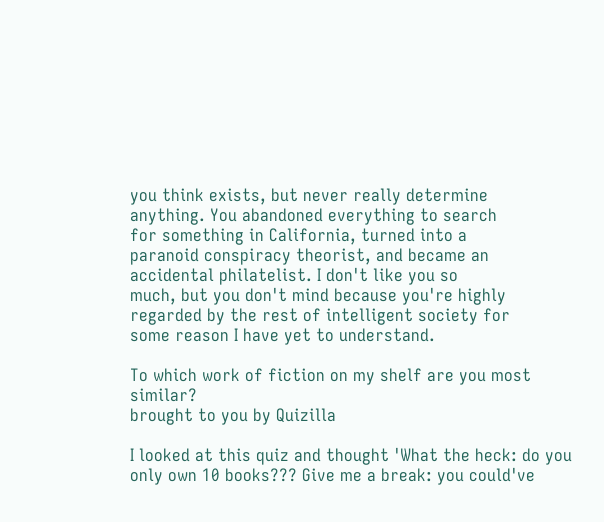you think exists, but never really determine
anything. You abandoned everything to search
for something in California, turned into a
paranoid conspiracy theorist, and became an
accidental philatelist. I don't like you so
much, but you don't mind because you're highly
regarded by the rest of intelligent society for
some reason I have yet to understand.

To which work of fiction on my shelf are you most similar?
brought to you by Quizilla

I looked at this quiz and thought 'What the heck: do you only own 10 books??? Give me a break: you could've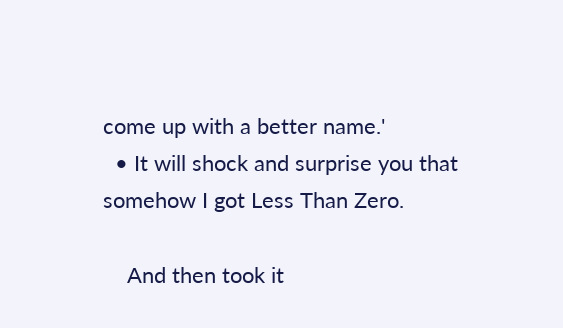come up with a better name.'
  • It will shock and surprise you that somehow I got Less Than Zero.

    And then took it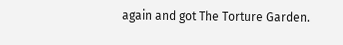again and got The Torture Garden.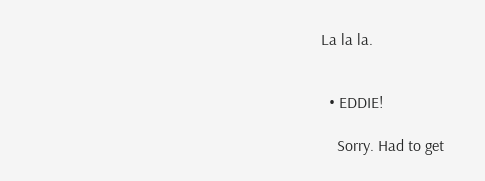La la la.


  • EDDIE!

    Sorry. Had to get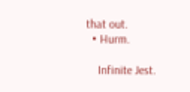that out.
  • Hurm.

    Infinite Jest.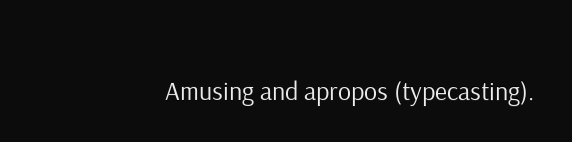Amusing and apropos (typecasting).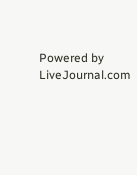Powered by LiveJournal.com